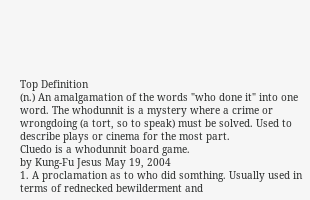Top Definition
(n.) An amalgamation of the words "who done it" into one word. The whodunnit is a mystery where a crime or wrongdoing (a tort, so to speak) must be solved. Used to describe plays or cinema for the most part.
Cluedo is a whodunnit board game.
by Kung-Fu Jesus May 19, 2004
1. A proclamation as to who did somthing. Usually used in terms of rednecked bewilderment and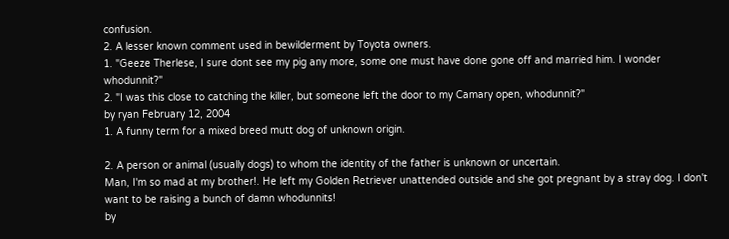confusion.
2. A lesser known comment used in bewilderment by Toyota owners.
1. "Geeze Therlese, I sure dont see my pig any more, some one must have done gone off and married him. I wonder whodunnit?"
2. "I was this close to catching the killer, but someone left the door to my Camary open, whodunnit?"
by ryan February 12, 2004
1. A funny term for a mixed breed mutt dog of unknown origin.

2. A person or animal (usually dogs) to whom the identity of the father is unknown or uncertain.
Man, I'm so mad at my brother!. He left my Golden Retriever unattended outside and she got pregnant by a stray dog. I don't want to be raising a bunch of damn whodunnits!
by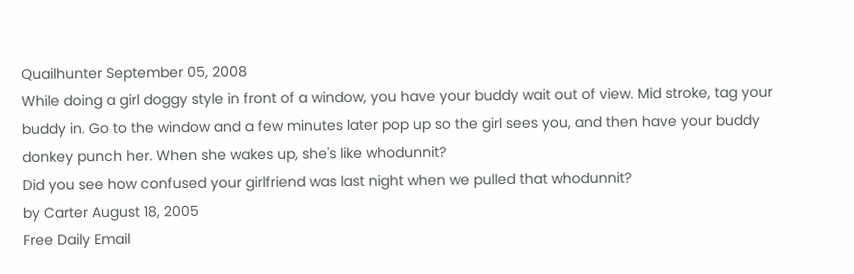Quailhunter September 05, 2008
While doing a girl doggy style in front of a window, you have your buddy wait out of view. Mid stroke, tag your buddy in. Go to the window and a few minutes later pop up so the girl sees you, and then have your buddy donkey punch her. When she wakes up, she's like whodunnit?
Did you see how confused your girlfriend was last night when we pulled that whodunnit?
by Carter August 18, 2005
Free Daily Email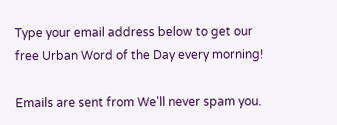Type your email address below to get our free Urban Word of the Day every morning!

Emails are sent from We'll never spam you.